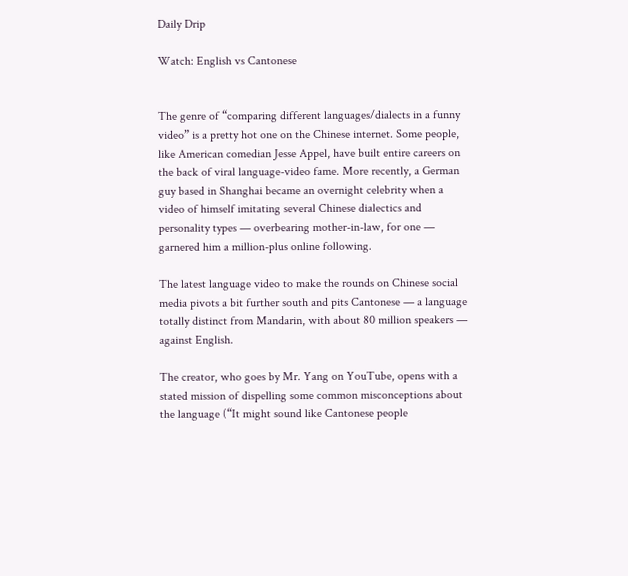Daily Drip

Watch: English vs Cantonese


The genre of “comparing different languages/dialects in a funny video” is a pretty hot one on the Chinese internet. Some people, like American comedian Jesse Appel, have built entire careers on the back of viral language-video fame. More recently, a German guy based in Shanghai became an overnight celebrity when a video of himself imitating several Chinese dialectics and personality types — overbearing mother-in-law, for one — garnered him a million-plus online following.

The latest language video to make the rounds on Chinese social media pivots a bit further south and pits Cantonese — a language totally distinct from Mandarin, with about 80 million speakers — against English.

The creator, who goes by Mr. Yang on YouTube, opens with a stated mission of dispelling some common misconceptions about the language (“It might sound like Cantonese people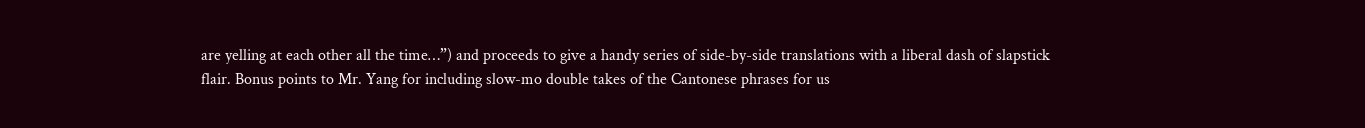are yelling at each other all the time…”) and proceeds to give a handy series of side-by-side translations with a liberal dash of slapstick flair. Bonus points to Mr. Yang for including slow-mo double takes of the Cantonese phrases for us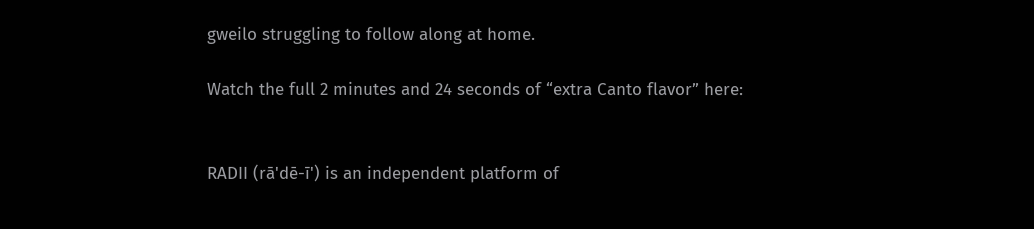gweilo struggling to follow along at home.

Watch the full 2 minutes and 24 seconds of “extra Canto flavor” here:


RADII (rā'dē-ī') is an independent platform of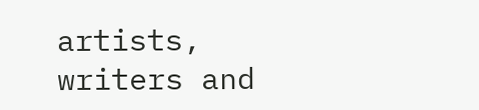artists, writers and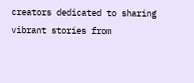creators dedicated to sharing vibrant stories from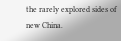the rarely explored sides of new China.